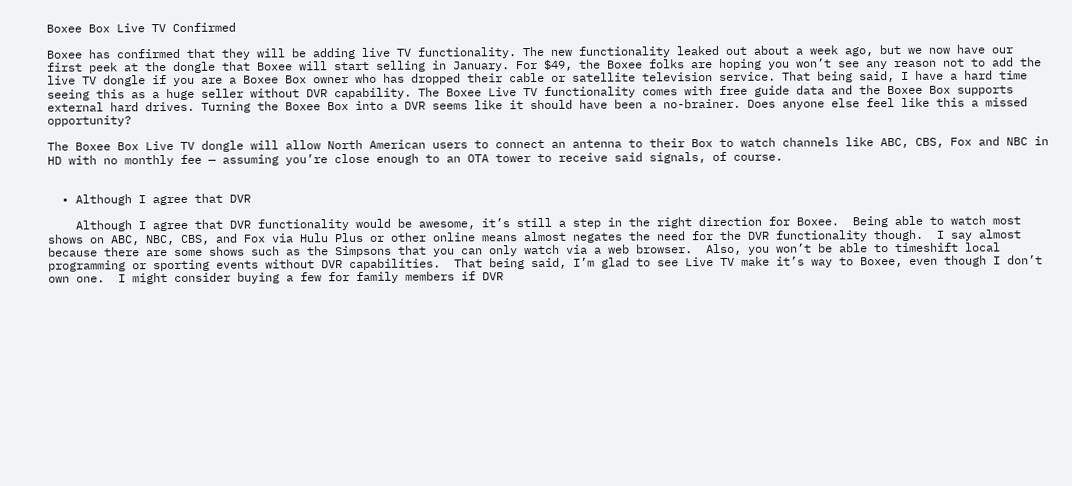Boxee Box Live TV Confirmed

Boxee has confirmed that they will be adding live TV functionality. The new functionality leaked out about a week ago, but we now have our first peek at the dongle that Boxee will start selling in January. For $49, the Boxee folks are hoping you won’t see any reason not to add the live TV dongle if you are a Boxee Box owner who has dropped their cable or satellite television service. That being said, I have a hard time seeing this as a huge seller without DVR capability. The Boxee Live TV functionality comes with free guide data and the Boxee Box supports external hard drives. Turning the Boxee Box into a DVR seems like it should have been a no-brainer. Does anyone else feel like this a missed opportunity?

The Boxee Box Live TV dongle will allow North American users to connect an antenna to their Box to watch channels like ABC, CBS, Fox and NBC in HD with no monthly fee — assuming you’re close enough to an OTA tower to receive said signals, of course.


  • Although I agree that DVR

    Although I agree that DVR functionality would be awesome, it’s still a step in the right direction for Boxee.  Being able to watch most shows on ABC, NBC, CBS, and Fox via Hulu Plus or other online means almost negates the need for the DVR functionality though.  I say almost because there are some shows such as the Simpsons that you can only watch via a web browser.  Also, you won’t be able to timeshift local programming or sporting events without DVR capabilities.  That being said, I’m glad to see Live TV make it’s way to Boxee, even though I don’t own one.  I might consider buying a few for family members if DVR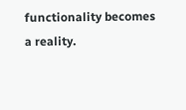functionality becomes a reality.